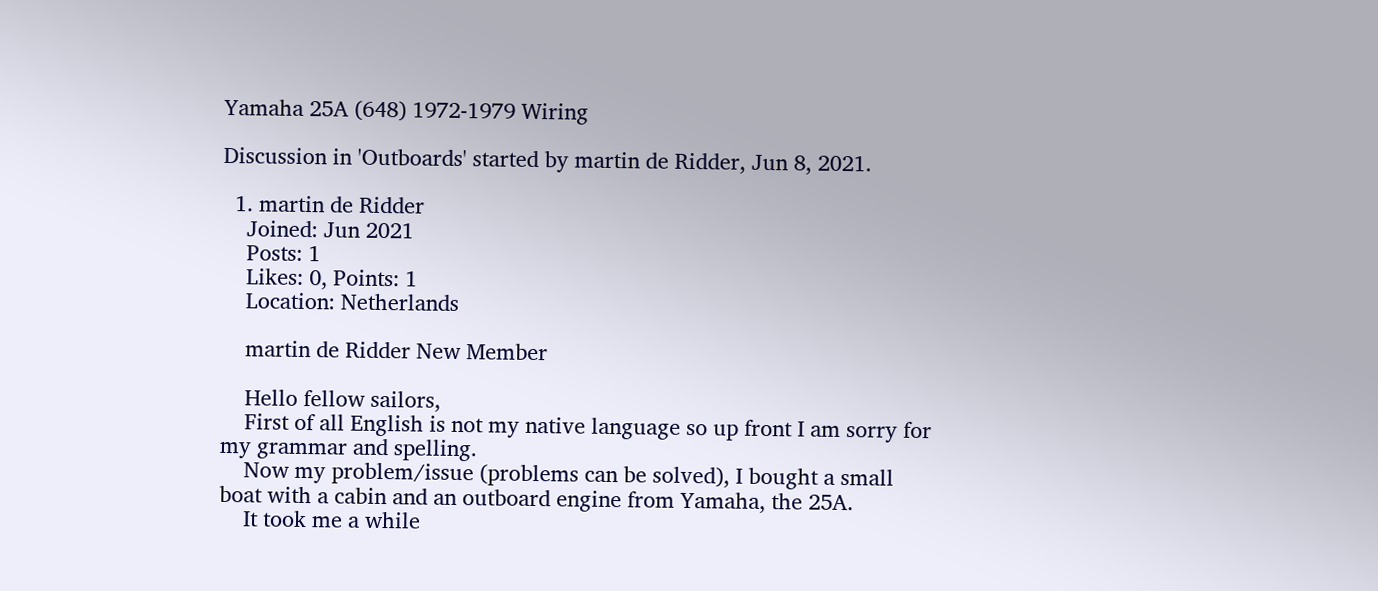Yamaha 25A (648) 1972-1979 Wiring

Discussion in 'Outboards' started by martin de Ridder, Jun 8, 2021.

  1. martin de Ridder
    Joined: Jun 2021
    Posts: 1
    Likes: 0, Points: 1
    Location: Netherlands

    martin de Ridder New Member

    Hello fellow sailors,
    First of all English is not my native language so up front I am sorry for my grammar and spelling.
    Now my problem/issue (problems can be solved), I bought a small boat with a cabin and an outboard engine from Yamaha, the 25A.
    It took me a while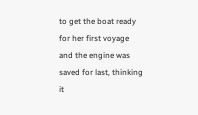to get the boat ready for her first voyage and the engine was saved for last, thinking it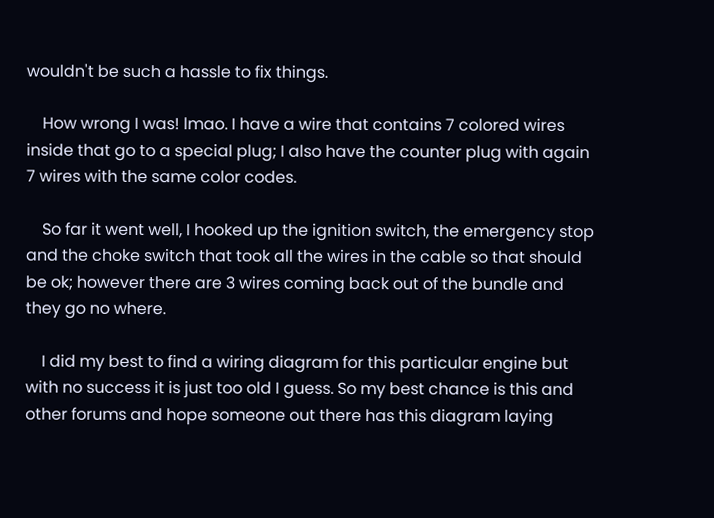wouldn't be such a hassle to fix things.

    How wrong I was! lmao. I have a wire that contains 7 colored wires inside that go to a special plug; I also have the counter plug with again 7 wires with the same color codes.

    So far it went well, I hooked up the ignition switch, the emergency stop and the choke switch that took all the wires in the cable so that should be ok; however there are 3 wires coming back out of the bundle and they go no where.

    I did my best to find a wiring diagram for this particular engine but with no success it is just too old I guess. So my best chance is this and other forums and hope someone out there has this diagram laying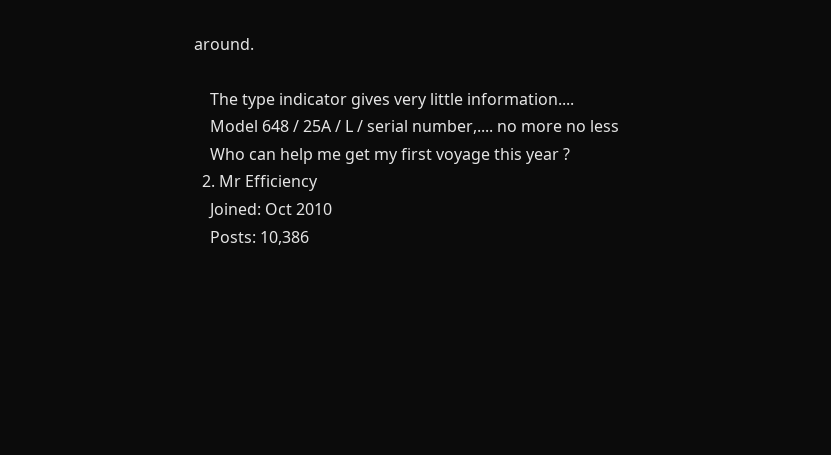around.

    The type indicator gives very little information....
    Model 648 / 25A / L / serial number,.... no more no less
    Who can help me get my first voyage this year ?
  2. Mr Efficiency
    Joined: Oct 2010
    Posts: 10,386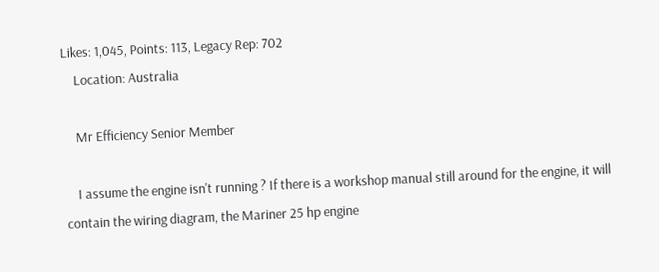Likes: 1,045, Points: 113, Legacy Rep: 702
    Location: Australia

    Mr Efficiency Senior Member

    I assume the engine isn't running ? If there is a workshop manual still around for the engine, it will contain the wiring diagram, the Mariner 25 hp engine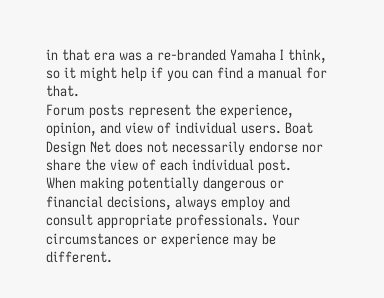in that era was a re-branded Yamaha I think, so it might help if you can find a manual for that.
Forum posts represent the experience, opinion, and view of individual users. Boat Design Net does not necessarily endorse nor share the view of each individual post.
When making potentially dangerous or financial decisions, always employ and consult appropriate professionals. Your circumstances or experience may be different.